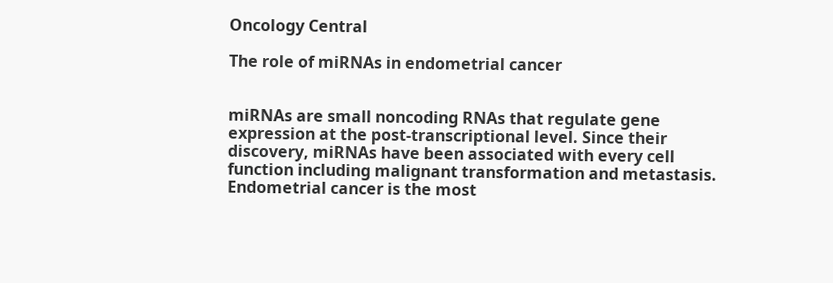Oncology Central

The role of miRNAs in endometrial cancer


miRNAs are small noncoding RNAs that regulate gene expression at the post-transcriptional level. Since their discovery, miRNAs have been associated with every cell function including malignant transformation and metastasis. Endometrial cancer is the most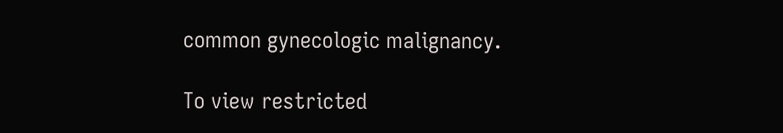common gynecologic malignancy.

To view restricted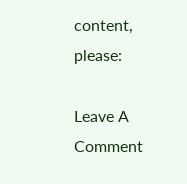content, please:

Leave A Comment